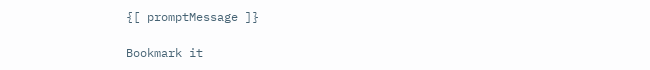{[ promptMessage ]}

Bookmark it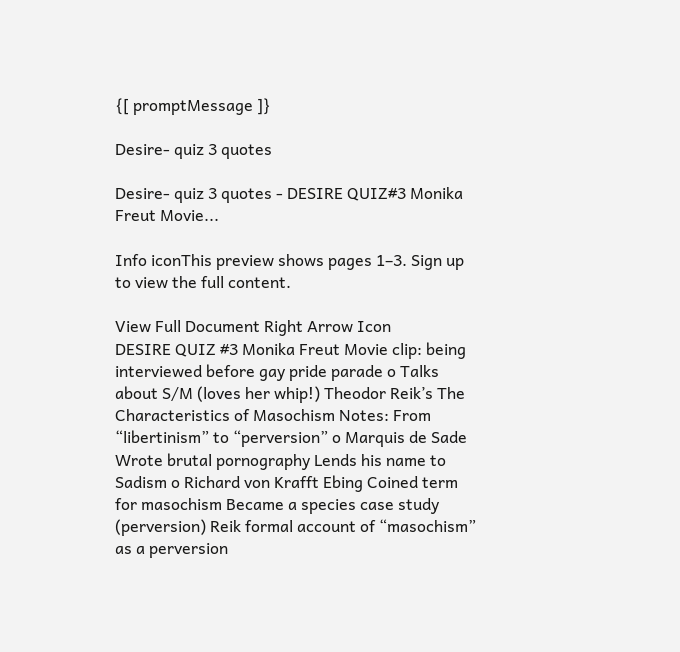{[ promptMessage ]}

Desire- quiz 3 quotes

Desire- quiz 3 quotes - DESIRE QUIZ#3 Monika Freut Movie...

Info iconThis preview shows pages 1–3. Sign up to view the full content.

View Full Document Right Arrow Icon
DESIRE QUIZ #3 Monika Freut Movie clip: being interviewed before gay pride parade o Talks about S/M (loves her whip!) Theodor Reik’s The Characteristics of Masochism Notes: From “libertinism” to “perversion” o Marquis de Sade Wrote brutal pornography Lends his name to Sadism o Richard von Krafft Ebing Coined term for masochism Became a species case study (perversion) Reik formal account of “masochism” as a perversion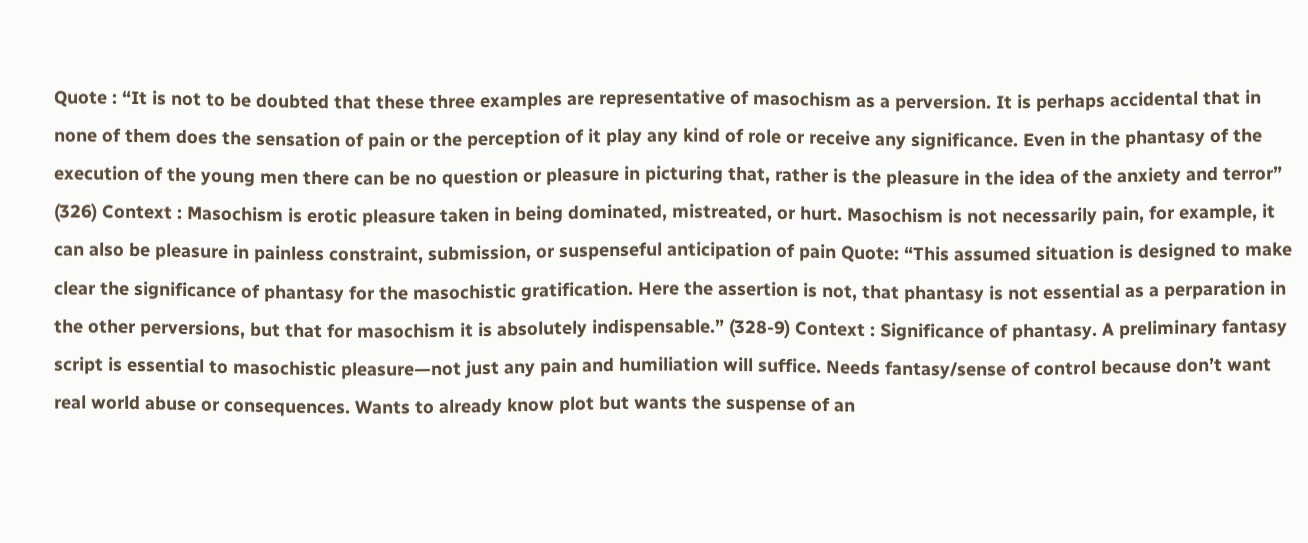Quote : “It is not to be doubted that these three examples are representative of masochism as a perversion. It is perhaps accidental that in none of them does the sensation of pain or the perception of it play any kind of role or receive any significance. Even in the phantasy of the execution of the young men there can be no question or pleasure in picturing that, rather is the pleasure in the idea of the anxiety and terror” (326) Context : Masochism is erotic pleasure taken in being dominated, mistreated, or hurt. Masochism is not necessarily pain, for example, it can also be pleasure in painless constraint, submission, or suspenseful anticipation of pain Quote: “This assumed situation is designed to make clear the significance of phantasy for the masochistic gratification. Here the assertion is not, that phantasy is not essential as a perparation in the other perversions, but that for masochism it is absolutely indispensable.” (328-9) Context : Significance of phantasy. A preliminary fantasy script is essential to masochistic pleasure—not just any pain and humiliation will suffice. Needs fantasy/sense of control because don’t want real world abuse or consequences. Wants to already know plot but wants the suspense of an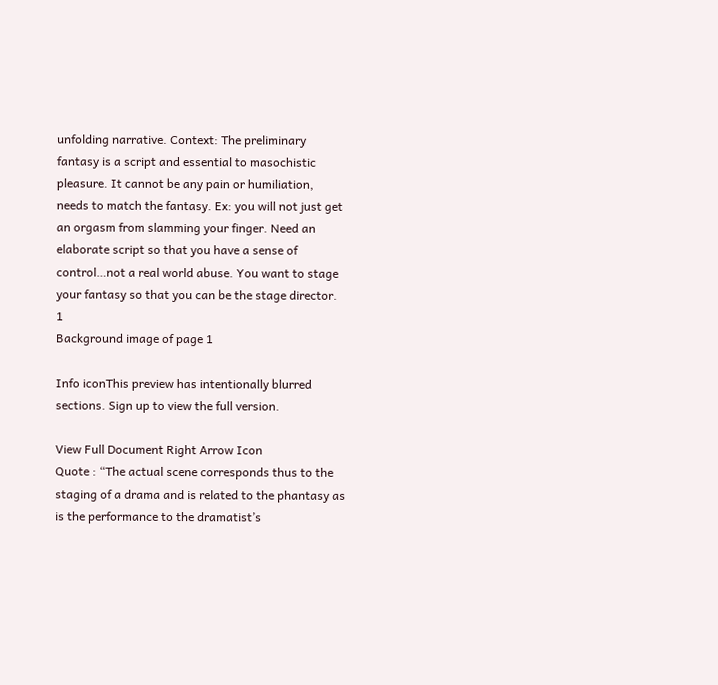unfolding narrative. Context: The preliminary fantasy is a script and essential to masochistic pleasure. It cannot be any pain or humiliation, needs to match the fantasy. Ex: you will not just get an orgasm from slamming your finger. Need an elaborate script so that you have a sense of control…not a real world abuse. You want to stage your fantasy so that you can be the stage director. 1
Background image of page 1

Info iconThis preview has intentionally blurred sections. Sign up to view the full version.

View Full Document Right Arrow Icon
Quote : “The actual scene corresponds thus to the staging of a drama and is related to the phantasy as is the performance to the dramatist’s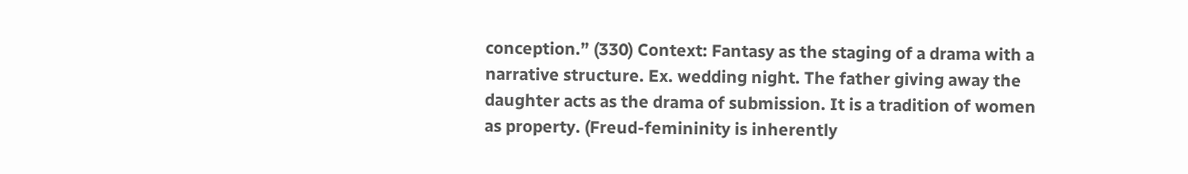conception.” (330) Context: Fantasy as the staging of a drama with a narrative structure. Ex. wedding night. The father giving away the daughter acts as the drama of submission. It is a tradition of women as property. (Freud-femininity is inherently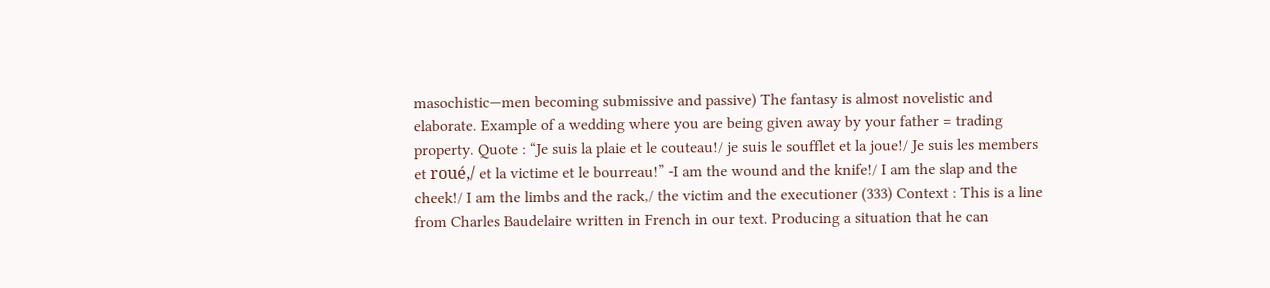masochistic—men becoming submissive and passive) The fantasy is almost novelistic and elaborate. Example of a wedding where you are being given away by your father = trading property. Quote : “Je suis la plaie et le couteau!/ je suis le soufflet et la joue!/ Je suis les members et roué,/ et la victime et le bourreau!” -I am the wound and the knife!/ I am the slap and the cheek!/ I am the limbs and the rack,/ the victim and the executioner (333) Context : This is a line from Charles Baudelaire written in French in our text. Producing a situation that he can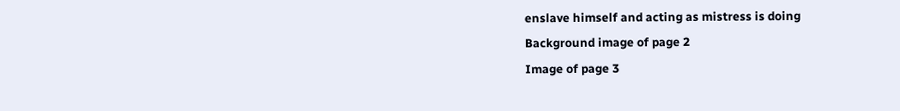enslave himself and acting as mistress is doing
Background image of page 2
Image of page 3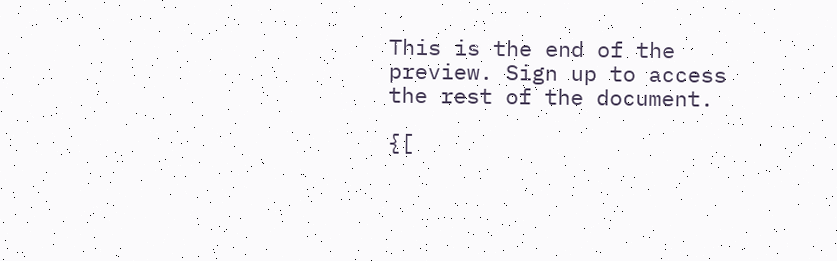This is the end of the preview. Sign up to access the rest of the document.

{[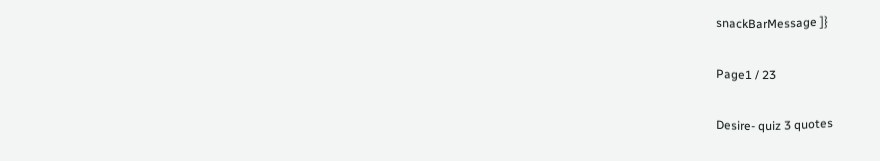snackBarMessage ]}

Page1 / 23

Desire- quiz 3 quotes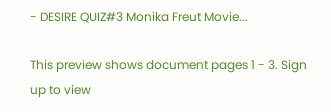- DESIRE QUIZ#3 Monika Freut Movie...

This preview shows document pages 1 - 3. Sign up to view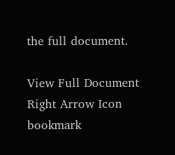the full document.

View Full Document Right Arrow Icon bookmark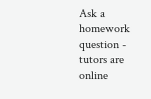Ask a homework question - tutors are online